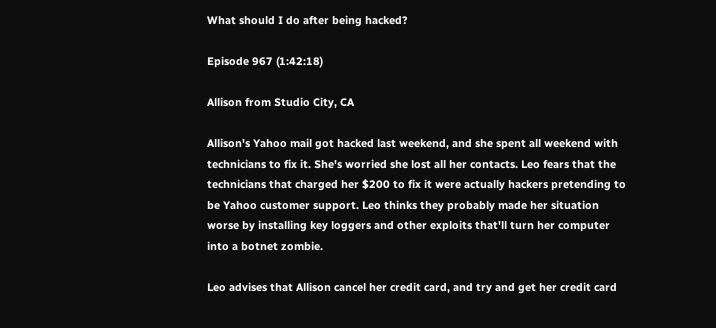What should I do after being hacked?

Episode 967 (1:42:18)

Allison from Studio City, CA

Allison's Yahoo mail got hacked last weekend, and she spent all weekend with technicians to fix it. She's worried she lost all her contacts. Leo fears that the technicians that charged her $200 to fix it were actually hackers pretending to be Yahoo customer support. Leo thinks they probably made her situation worse by installing key loggers and other exploits that'll turn her computer into a botnet zombie.

Leo advises that Allison cancel her credit card, and try and get her credit card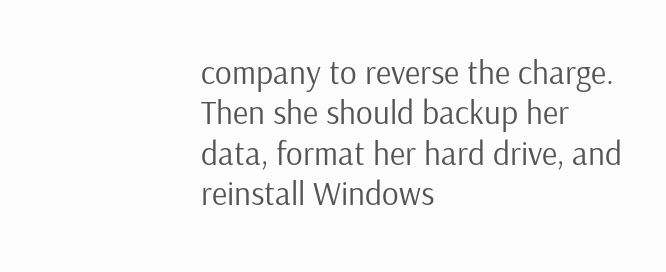company to reverse the charge. Then she should backup her data, format her hard drive, and reinstall Windows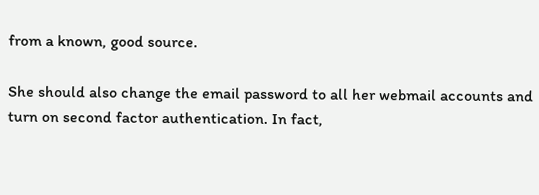from a known, good source.

She should also change the email password to all her webmail accounts and turn on second factor authentication. In fact,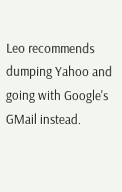Leo recommends dumping Yahoo and going with Google's GMail instead.